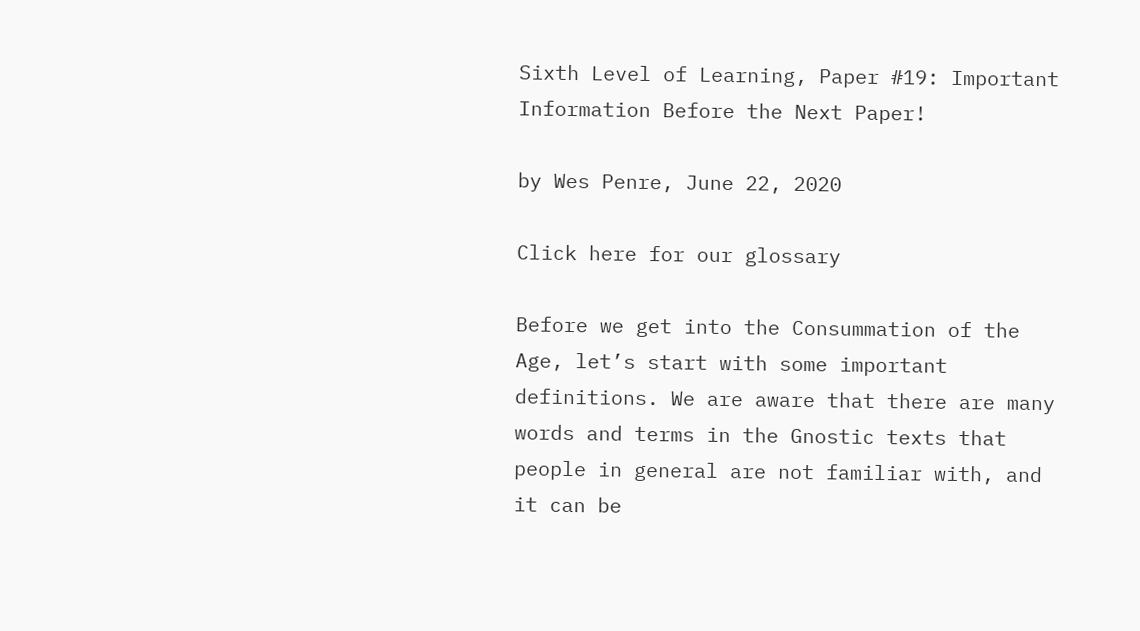Sixth Level of Learning, Paper #19: Important Information Before the Next Paper!

by Wes Penre, June 22, 2020

Click here for our glossary

Before we get into the Consummation of the Age, let’s start with some important definitions. We are aware that there are many words and terms in the Gnostic texts that people in general are not familiar with, and it can be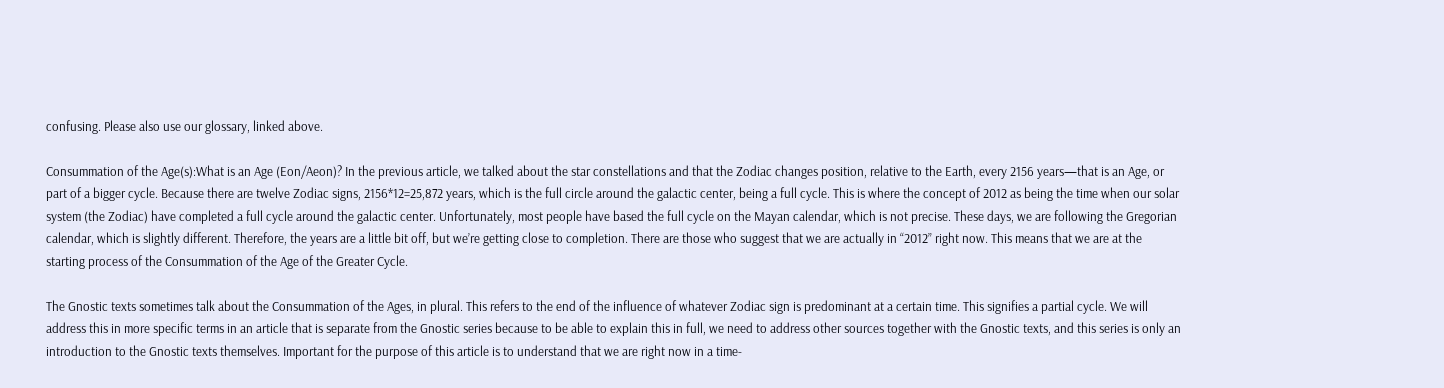confusing. Please also use our glossary, linked above.

Consummation of the Age(s):What is an Age (Eon/Aeon)? In the previous article, we talked about the star constellations and that the Zodiac changes position, relative to the Earth, every 2156 years—that is an Age, or part of a bigger cycle. Because there are twelve Zodiac signs, 2156*12=25,872 years, which is the full circle around the galactic center, being a full cycle. This is where the concept of 2012 as being the time when our solar system (the Zodiac) have completed a full cycle around the galactic center. Unfortunately, most people have based the full cycle on the Mayan calendar, which is not precise. These days, we are following the Gregorian calendar, which is slightly different. Therefore, the years are a little bit off, but we’re getting close to completion. There are those who suggest that we are actually in “2012” right now. This means that we are at the starting process of the Consummation of the Age of the Greater Cycle.

The Gnostic texts sometimes talk about the Consummation of the Ages, in plural. This refers to the end of the influence of whatever Zodiac sign is predominant at a certain time. This signifies a partial cycle. We will address this in more specific terms in an article that is separate from the Gnostic series because to be able to explain this in full, we need to address other sources together with the Gnostic texts, and this series is only an introduction to the Gnostic texts themselves. Important for the purpose of this article is to understand that we are right now in a time-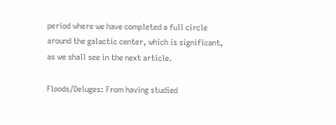period where we have completed a full circle around the galactic center, which is significant, as we shall see in the next article.

Floods/Deluges: From having studied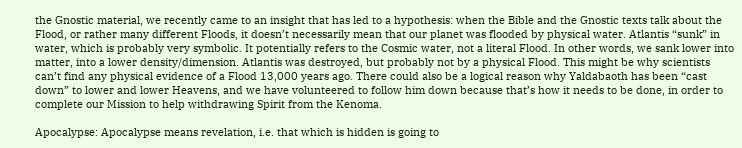the Gnostic material, we recently came to an insight that has led to a hypothesis: when the Bible and the Gnostic texts talk about the Flood, or rather many different Floods, it doesn’t necessarily mean that our planet was flooded by physical water. Atlantis “sunk” in water, which is probably very symbolic. It potentially refers to the Cosmic water, not a literal Flood. In other words, we sank lower into matter, into a lower density/dimension. Atlantis was destroyed, but probably not by a physical Flood. This might be why scientists can’t find any physical evidence of a Flood 13,000 years ago. There could also be a logical reason why Yaldabaoth has been “cast down” to lower and lower Heavens, and we have volunteered to follow him down because that’s how it needs to be done, in order to complete our Mission to help withdrawing Spirit from the Kenoma.

Apocalypse: Apocalypse means revelation, i.e. that which is hidden is going to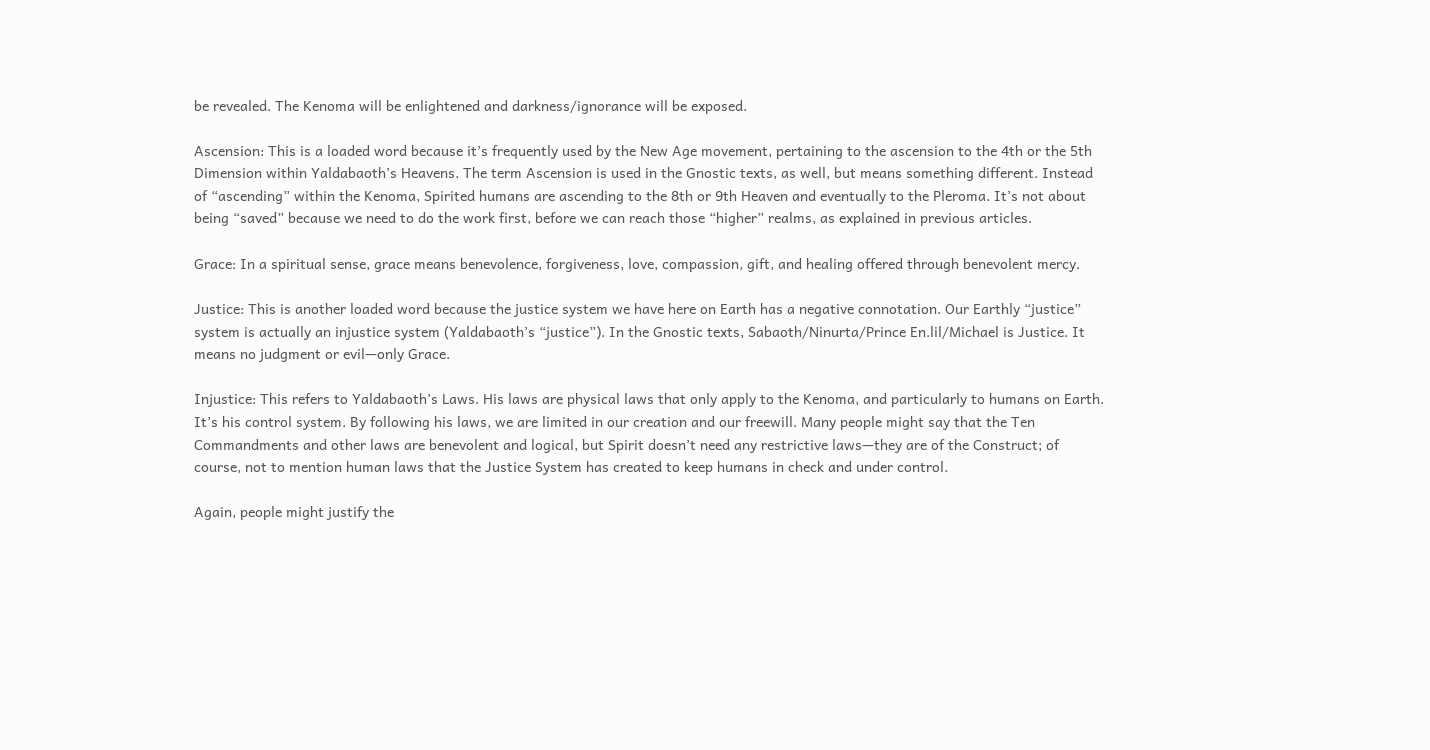be revealed. The Kenoma will be enlightened and darkness/ignorance will be exposed.

Ascension: This is a loaded word because it’s frequently used by the New Age movement, pertaining to the ascension to the 4th or the 5th Dimension within Yaldabaoth’s Heavens. The term Ascension is used in the Gnostic texts, as well, but means something different. Instead of “ascending” within the Kenoma, Spirited humans are ascending to the 8th or 9th Heaven and eventually to the Pleroma. It’s not about being “saved” because we need to do the work first, before we can reach those “higher” realms, as explained in previous articles.

Grace: In a spiritual sense, grace means benevolence, forgiveness, love, compassion, gift, and healing offered through benevolent mercy.

Justice: This is another loaded word because the justice system we have here on Earth has a negative connotation. Our Earthly “justice” system is actually an injustice system (Yaldabaoth’s “justice”). In the Gnostic texts, Sabaoth/Ninurta/Prince En.lil/Michael is Justice. It means no judgment or evil—only Grace.

Injustice: This refers to Yaldabaoth’s Laws. His laws are physical laws that only apply to the Kenoma, and particularly to humans on Earth. It’s his control system. By following his laws, we are limited in our creation and our freewill. Many people might say that the Ten Commandments and other laws are benevolent and logical, but Spirit doesn’t need any restrictive laws—they are of the Construct; of course, not to mention human laws that the Justice System has created to keep humans in check and under control.

Again, people might justify the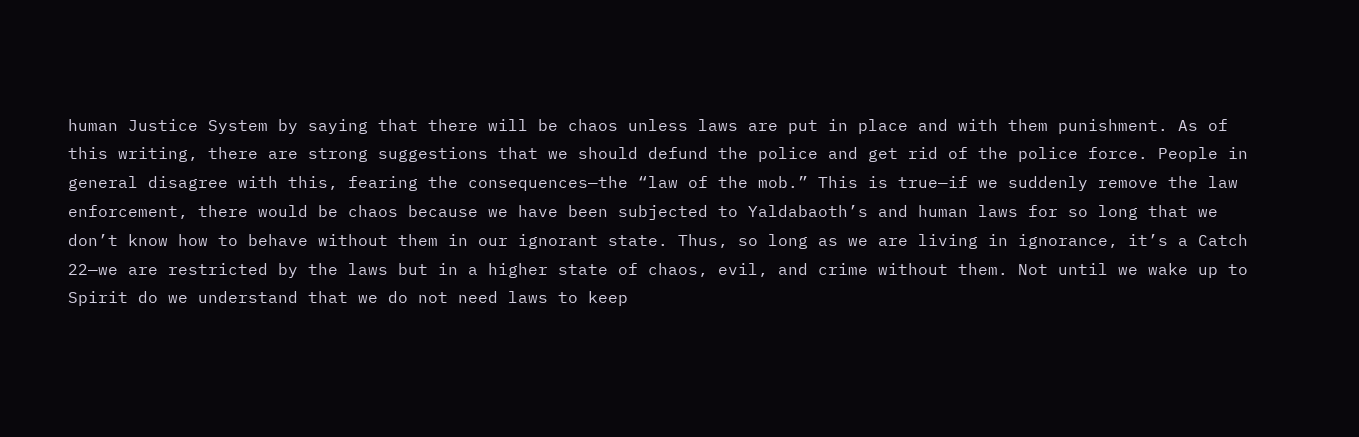human Justice System by saying that there will be chaos unless laws are put in place and with them punishment. As of this writing, there are strong suggestions that we should defund the police and get rid of the police force. People in general disagree with this, fearing the consequences—the “law of the mob.” This is true—if we suddenly remove the law enforcement, there would be chaos because we have been subjected to Yaldabaoth’s and human laws for so long that we don’t know how to behave without them in our ignorant state. Thus, so long as we are living in ignorance, it’s a Catch 22—we are restricted by the laws but in a higher state of chaos, evil, and crime without them. Not until we wake up to Spirit do we understand that we do not need laws to keep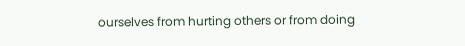ourselves from hurting others or from doing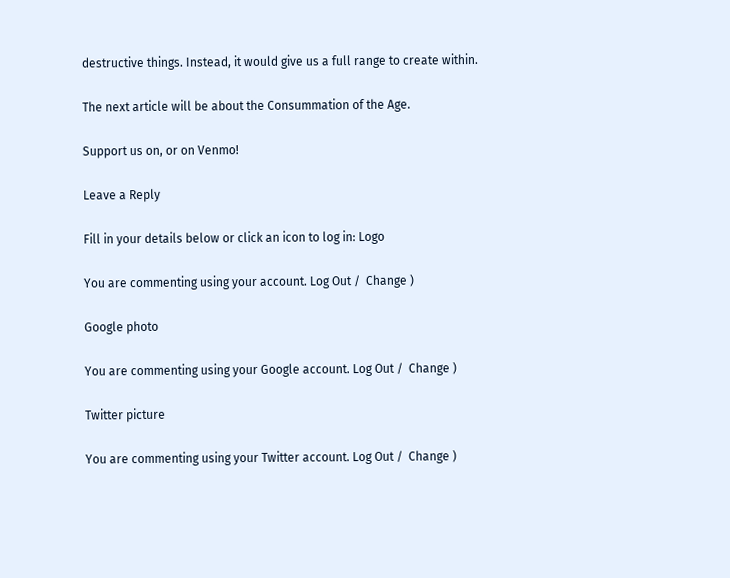destructive things. Instead, it would give us a full range to create within.

The next article will be about the Consummation of the Age.

Support us on, or on Venmo!

Leave a Reply

Fill in your details below or click an icon to log in: Logo

You are commenting using your account. Log Out /  Change )

Google photo

You are commenting using your Google account. Log Out /  Change )

Twitter picture

You are commenting using your Twitter account. Log Out /  Change )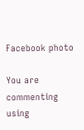Facebook photo

You are commenting using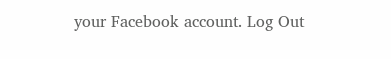your Facebook account. Log Out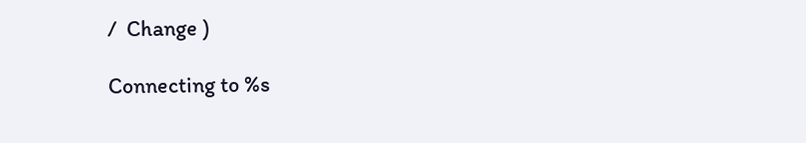/  Change )

Connecting to %s